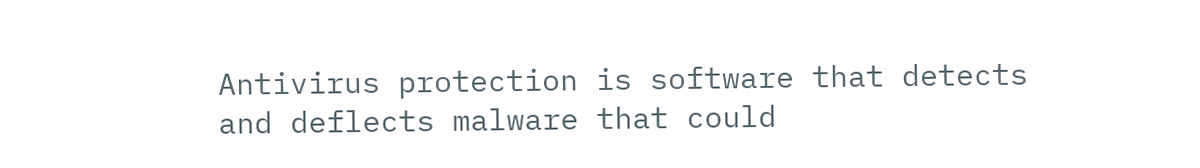Antivirus protection is software that detects and deflects malware that could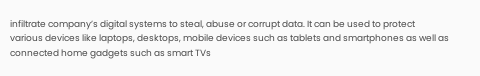infiltrate company’s digital systems to steal, abuse or corrupt data. It can be used to protect various devices like laptops, desktops, mobile devices such as tablets and smartphones as well as connected home gadgets such as smart TVs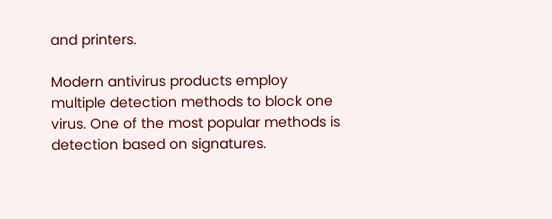and printers.

Modern antivirus products employ multiple detection methods to block one virus. One of the most popular methods is detection based on signatures.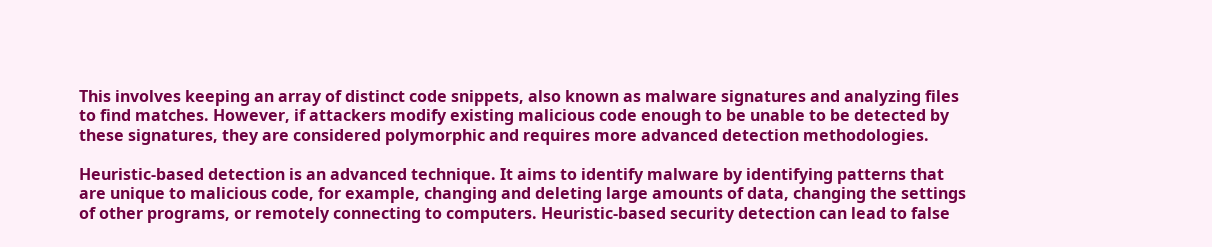This involves keeping an array of distinct code snippets, also known as malware signatures and analyzing files to find matches. However, if attackers modify existing malicious code enough to be unable to be detected by these signatures, they are considered polymorphic and requires more advanced detection methodologies.

Heuristic-based detection is an advanced technique. It aims to identify malware by identifying patterns that are unique to malicious code, for example, changing and deleting large amounts of data, changing the settings of other programs, or remotely connecting to computers. Heuristic-based security detection can lead to false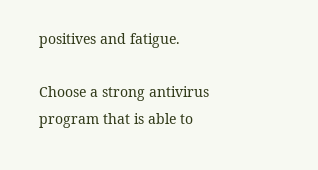positives and fatigue.

Choose a strong antivirus program that is able to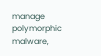manage polymorphic malware,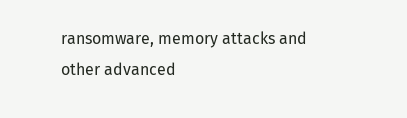ransomware, memory attacks and other advanced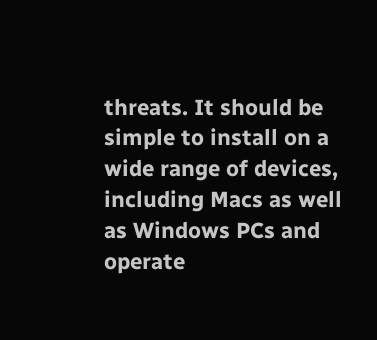threats. It should be simple to install on a wide range of devices, including Macs as well as Windows PCs and operate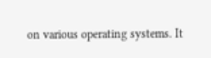on various operating systems. It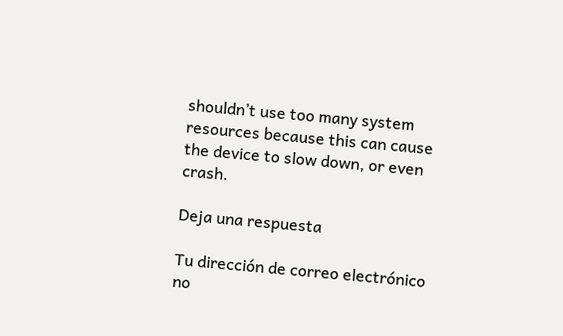shouldn’t use too many system resources because this can cause the device to slow down, or even crash.

Deja una respuesta

Tu dirección de correo electrónico no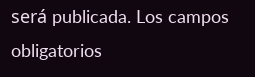será publicada. Los campos obligatorios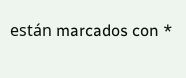están marcados con *